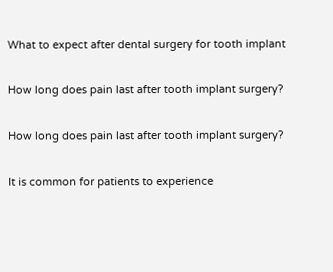What to expect after dental surgery for tooth implant

How long does pain last after tooth implant surgery?

How long does pain last after tooth implant surgery?

It is common for patients to experience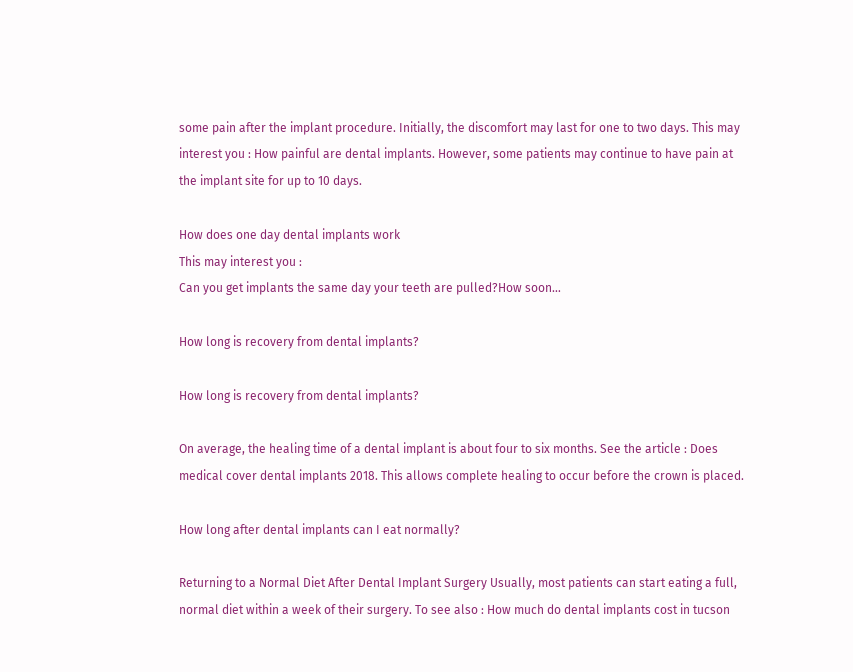some pain after the implant procedure. Initially, the discomfort may last for one to two days. This may interest you : How painful are dental implants. However, some patients may continue to have pain at the implant site for up to 10 days.

How does one day dental implants work
This may interest you :
Can you get implants the same day your teeth are pulled?How soon…

How long is recovery from dental implants?

How long is recovery from dental implants?

On average, the healing time of a dental implant is about four to six months. See the article : Does medical cover dental implants 2018. This allows complete healing to occur before the crown is placed.

How long after dental implants can I eat normally?

Returning to a Normal Diet After Dental Implant Surgery Usually, most patients can start eating a full, normal diet within a week of their surgery. To see also : How much do dental implants cost in tucson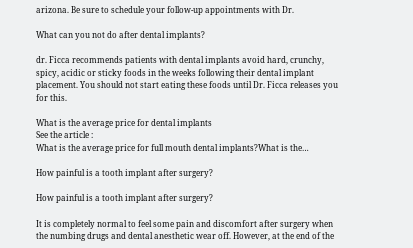arizona. Be sure to schedule your follow-up appointments with Dr.

What can you not do after dental implants?

dr. Ficca recommends patients with dental implants avoid hard, crunchy, spicy, acidic or sticky foods in the weeks following their dental implant placement. You should not start eating these foods until Dr. Ficca releases you for this.

What is the average price for dental implants
See the article :
What is the average price for full mouth dental implants?What is the…

How painful is a tooth implant after surgery?

How painful is a tooth implant after surgery?

It is completely normal to feel some pain and discomfort after surgery when the numbing drugs and dental anesthetic wear off. However, at the end of the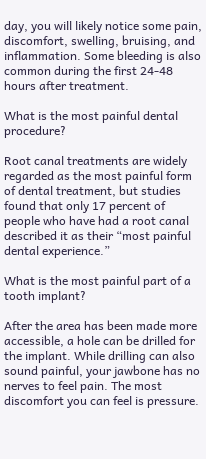day, you will likely notice some pain, discomfort, swelling, bruising, and inflammation. Some bleeding is also common during the first 24-48 hours after treatment.

What is the most painful dental procedure?

Root canal treatments are widely regarded as the most painful form of dental treatment, but studies found that only 17 percent of people who have had a root canal described it as their “most painful dental experience.”

What is the most painful part of a tooth implant?

After the area has been made more accessible, a hole can be drilled for the implant. While drilling can also sound painful, your jawbone has no nerves to feel pain. The most discomfort you can feel is pressure.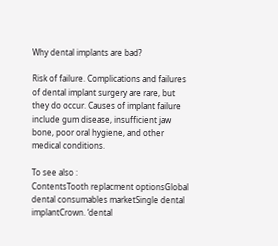Why dental implants are bad?

Risk of failure. Complications and failures of dental implant surgery are rare, but they do occur. Causes of implant failure include gum disease, insufficient jaw bone, poor oral hygiene, and other medical conditions.

To see also :
ContentsTooth replacment optionsGlobal dental consumables marketSingle dental implantCrown. ‘dental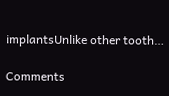implantsUnlike other tooth…

Comments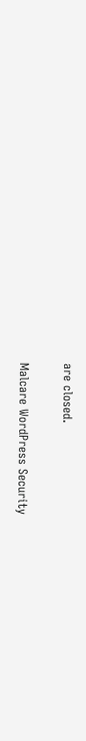are closed.

Malcare WordPress Security